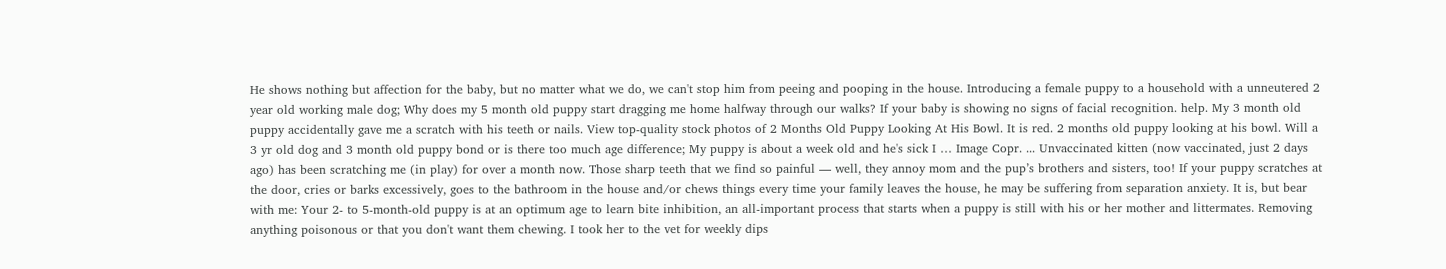He shows nothing but affection for the baby, but no matter what we do, we can't stop him from peeing and pooping in the house. Introducing a female puppy to a household with a unneutered 2 year old working male dog; Why does my 5 month old puppy start dragging me home halfway through our walks? If your baby is showing no signs of facial recognition. help. My 3 month old puppy accidentally gave me a scratch with his teeth or nails. View top-quality stock photos of 2 Months Old Puppy Looking At His Bowl. It is red. 2 months old puppy looking at his bowl. Will a 3 yr old dog and 3 month old puppy bond or is there too much age difference; My puppy is about a week old and he's sick I … Image Copr. ... Unvaccinated kitten (now vaccinated, just 2 days ago) has been scratching me (in play) for over a month now. Those sharp teeth that we find so painful — well, they annoy mom and the pup’s brothers and sisters, too! If your puppy scratches at the door, cries or barks excessively, goes to the bathroom in the house and/or chews things every time your family leaves the house, he may be suffering from separation anxiety. It is, but bear with me: Your 2- to 5-month-old puppy is at an optimum age to learn bite inhibition, an all-important process that starts when a puppy is still with his or her mother and littermates. Removing anything poisonous or that you don't want them chewing. I took her to the vet for weekly dips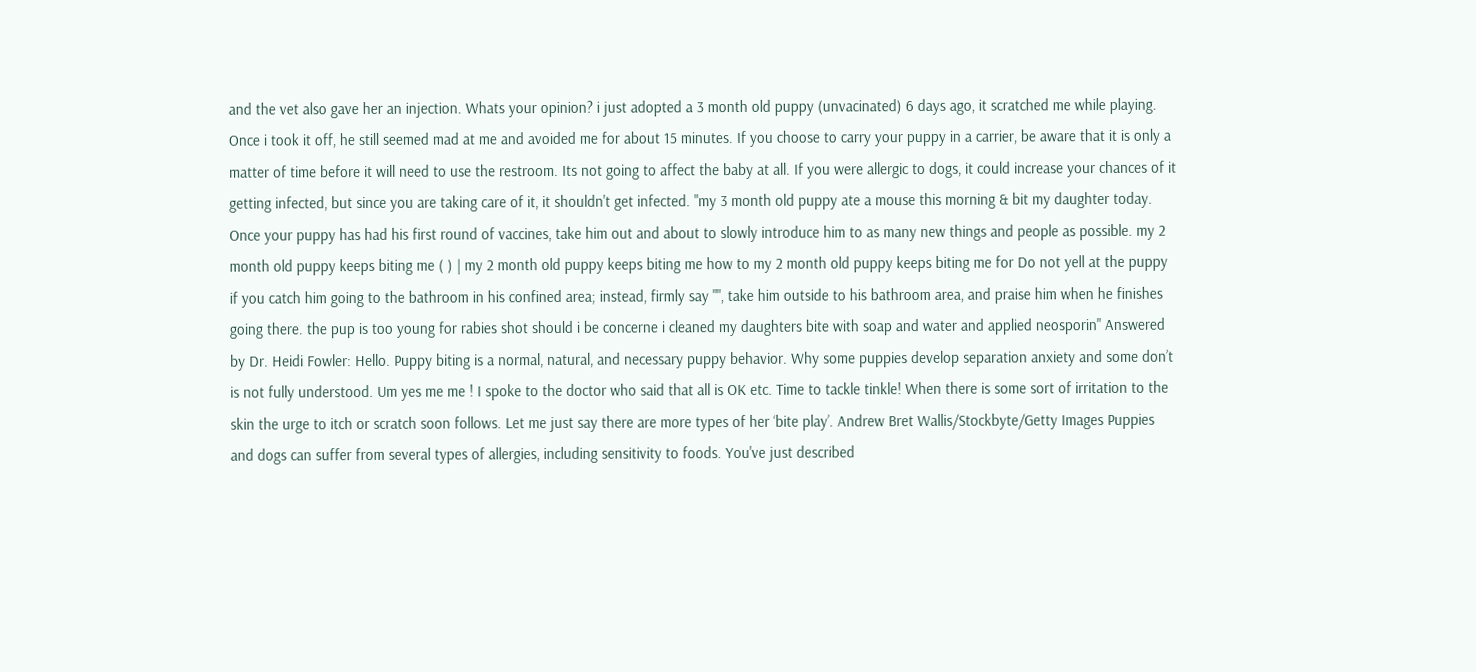and the vet also gave her an injection. Whats your opinion? i just adopted a 3 month old puppy (unvacinated) 6 days ago, it scratched me while playing. Once i took it off, he still seemed mad at me and avoided me for about 15 minutes. If you choose to carry your puppy in a carrier, be aware that it is only a matter of time before it will need to use the restroom. Its not going to affect the baby at all. If you were allergic to dogs, it could increase your chances of it getting infected, but since you are taking care of it, it shouldn't get infected. "my 3 month old puppy ate a mouse this morning & bit my daughter today. Once your puppy has had his first round of vaccines, take him out and about to slowly introduce him to as many new things and people as possible. my 2 month old puppy keeps biting me ( ) | my 2 month old puppy keeps biting me how to my 2 month old puppy keeps biting me for Do not yell at the puppy if you catch him going to the bathroom in his confined area; instead, firmly say "", take him outside to his bathroom area, and praise him when he finishes going there. the pup is too young for rabies shot should i be concerne i cleaned my daughters bite with soap and water and applied neosporin" Answered by Dr. Heidi Fowler: Hello. Puppy biting is a normal, natural, and necessary puppy behavior. Why some puppies develop separation anxiety and some don’t is not fully understood. Um yes me me ! I spoke to the doctor who said that all is OK etc. Time to tackle tinkle! When there is some sort of irritation to the skin the urge to itch or scratch soon follows. Let me just say there are more types of her ‘bite play’. Andrew Bret Wallis/Stockbyte/Getty Images Puppies and dogs can suffer from several types of allergies, including sensitivity to foods. You've just described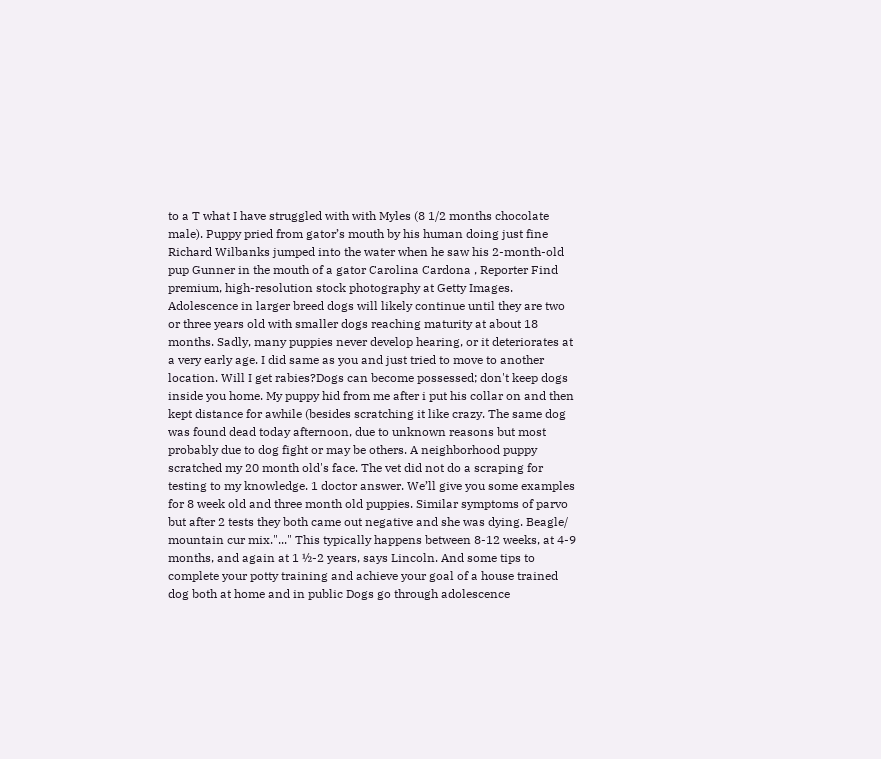to a T what I have struggled with with Myles (8 1/2 months chocolate male). Puppy pried from gator’s mouth by his human doing just fine Richard Wilbanks jumped into the water when he saw his 2-month-old pup Gunner in the mouth of a gator Carolina Cardona , Reporter Find premium, high-resolution stock photography at Getty Images. Adolescence in larger breed dogs will likely continue until they are two or three years old with smaller dogs reaching maturity at about 18 months. Sadly, many puppies never develop hearing, or it deteriorates at a very early age. I did same as you and just tried to move to another location. Will I get rabies?Dogs can become possessed; don't keep dogs inside you home. My puppy hid from me after i put his collar on and then kept distance for awhile (besides scratching it like crazy. The same dog was found dead today afternoon, due to unknown reasons but most probably due to dog fight or may be others. A neighborhood puppy scratched my 20 month old's face. The vet did not do a scraping for testing to my knowledge. 1 doctor answer. We’ll give you some examples for 8 week old and three month old puppies. Similar symptoms of parvo but after 2 tests they both came out negative and she was dying. Beagle/ mountain cur mix."..." This typically happens between 8-12 weeks, at 4-9 months, and again at 1 ½-2 years, says Lincoln. And some tips to complete your potty training and achieve your goal of a house trained dog both at home and in public Dogs go through adolescence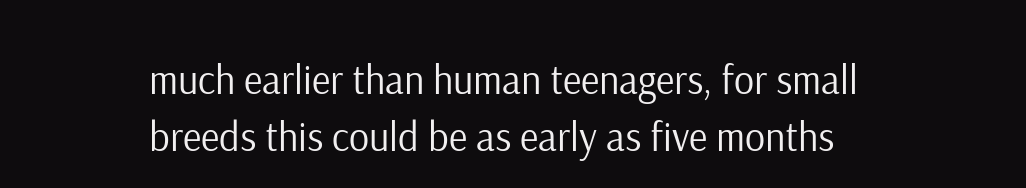much earlier than human teenagers, for small breeds this could be as early as five months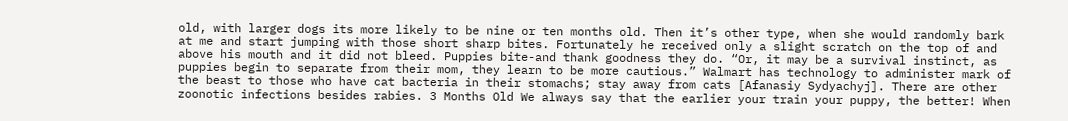old, with larger dogs its more likely to be nine or ten months old. Then it’s other type, when she would randomly bark at me and start jumping with those short sharp bites. Fortunately he received only a slight scratch on the top of and above his mouth and it did not bleed. Puppies bite-and thank goodness they do. “Or, it may be a survival instinct, as puppies begin to separate from their mom, they learn to be more cautious.” Walmart has technology to administer mark of the beast to those who have cat bacteria in their stomachs; stay away from cats [Afanasiy Sydyachyj]. There are other zoonotic infections besides rabies. 3 Months Old We always say that the earlier your train your puppy, the better! When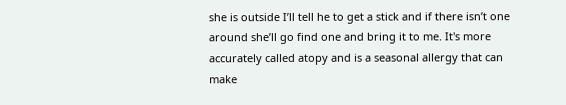she is outside I’ll tell he to get a stick and if there isn’t one around she’ll go find one and bring it to me. It's more accurately called atopy and is a seasonal allergy that can make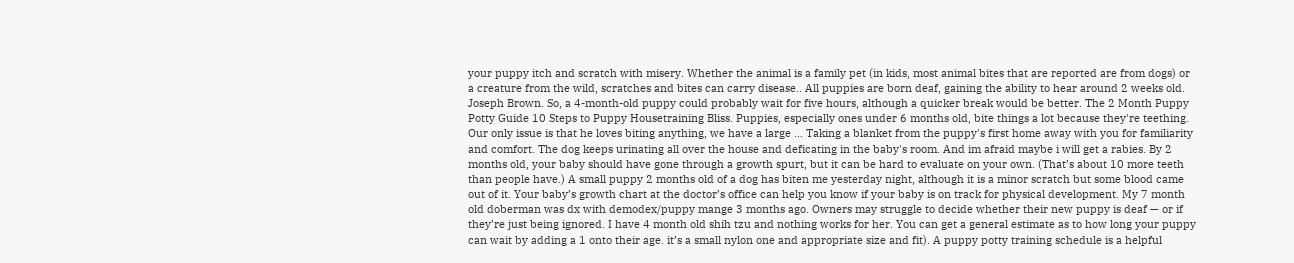your puppy itch and scratch with misery. Whether the animal is a family pet (in kids, most animal bites that are reported are from dogs) or a creature from the wild, scratches and bites can carry disease.. All puppies are born deaf, gaining the ability to hear around 2 weeks old. Joseph Brown. So, a 4-month-old puppy could probably wait for five hours, although a quicker break would be better. The 2 Month Puppy Potty Guide 10 Steps to Puppy Housetraining Bliss. Puppies, especially ones under 6 months old, bite things a lot because they're teething. Our only issue is that he loves biting anything, we have a large … Taking a blanket from the puppy's first home away with you for familiarity and comfort. The dog keeps urinating all over the house and deficating in the baby's room. And im afraid maybe i will get a rabies. By 2 months old, your baby should have gone through a growth spurt, but it can be hard to evaluate on your own. (That’s about 10 more teeth than people have.) A small puppy 2 months old of a dog has biten me yesterday night, although it is a minor scratch but some blood came out of it. Your baby’s growth chart at the doctor’s office can help you know if your baby is on track for physical development. My 7 month old doberman was dx with demodex/puppy mange 3 months ago. Owners may struggle to decide whether their new puppy is deaf — or if they’re just being ignored. I have 4 month old shih tzu and nothing works for her. You can get a general estimate as to how long your puppy can wait by adding a 1 onto their age. it’s a small nylon one and appropriate size and fit). A puppy potty training schedule is a helpful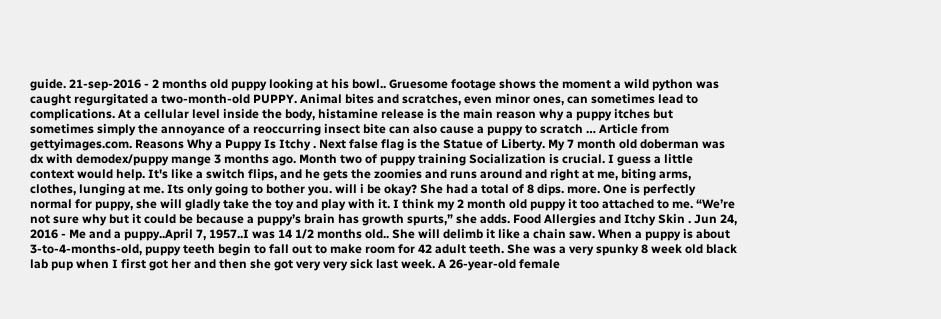guide. 21-sep-2016 - 2 months old puppy looking at his bowl.. Gruesome footage shows the moment a wild python was caught regurgitated a two-month-old PUPPY. Animal bites and scratches, even minor ones, can sometimes lead to complications. At a cellular level inside the body, histamine release is the main reason why a puppy itches but sometimes simply the annoyance of a reoccurring insect bite can also cause a puppy to scratch … Article from gettyimages.com. Reasons Why a Puppy Is Itchy . Next false flag is the Statue of Liberty. My 7 month old doberman was dx with demodex/puppy mange 3 months ago. Month two of puppy training Socialization is crucial. I guess a little context would help. It's like a switch flips, and he gets the zoomies and runs around and right at me, biting arms, clothes, lunging at me. Its only going to bother you. will i be okay? She had a total of 8 dips. more. One is perfectly normal for puppy, she will gladly take the toy and play with it. I think my 2 month old puppy it too attached to me. “We’re not sure why but it could be because a puppy’s brain has growth spurts,” she adds. Food Allergies and Itchy Skin . Jun 24, 2016 - Me and a puppy..April 7, 1957..I was 14 1/2 months old.. She will delimb it like a chain saw. When a puppy is about 3-to-4-months-old, puppy teeth begin to fall out to make room for 42 adult teeth. She was a very spunky 8 week old black lab pup when I first got her and then she got very very sick last week. A 26-year-old female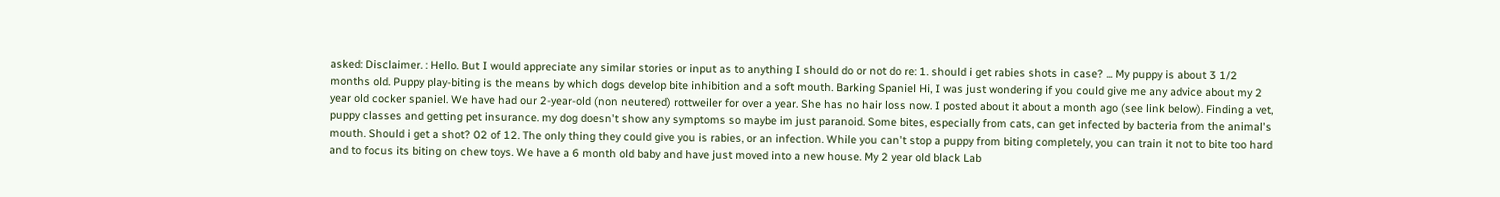asked: Disclaimer. : Hello. But I would appreciate any similar stories or input as to anything I should do or not do re: 1. should i get rabies shots in case? ... My puppy is about 3 1/2 months old. Puppy play-biting is the means by which dogs develop bite inhibition and a soft mouth. Barking Spaniel Hi, I was just wondering if you could give me any advice about my 2 year old cocker spaniel. We have had our 2-year-old (non neutered) rottweiler for over a year. She has no hair loss now. I posted about it about a month ago (see link below). Finding a vet, puppy classes and getting pet insurance. my dog doesn't show any symptoms so maybe im just paranoid. Some bites, especially from cats, can get infected by bacteria from the animal's mouth. Should i get a shot? 02 of 12. The only thing they could give you is rabies, or an infection. While you can't stop a puppy from biting completely, you can train it not to bite too hard and to focus its biting on chew toys. We have a 6 month old baby and have just moved into a new house. My 2 year old black Lab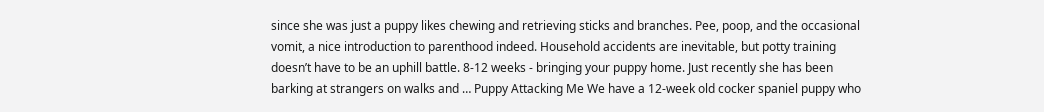since she was just a puppy likes chewing and retrieving sticks and branches. Pee, poop, and the occasional vomit, a nice introduction to parenthood indeed. Household accidents are inevitable, but potty training doesn’t have to be an uphill battle. 8-12 weeks - bringing your puppy home. Just recently she has been barking at strangers on walks and … Puppy Attacking Me We have a 12-week old cocker spaniel puppy who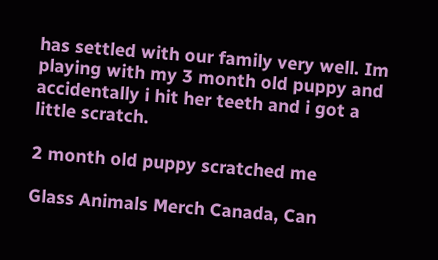has settled with our family very well. Im playing with my 3 month old puppy and accidentally i hit her teeth and i got a little scratch.

2 month old puppy scratched me

Glass Animals Merch Canada, Can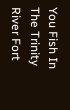You Fish In The Trinity River Fort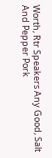Worth, Rtr Speakers Any Good, Salt And Pepper Pork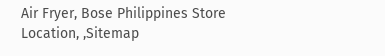Air Fryer, Bose Philippines Store Location, ,Sitemap